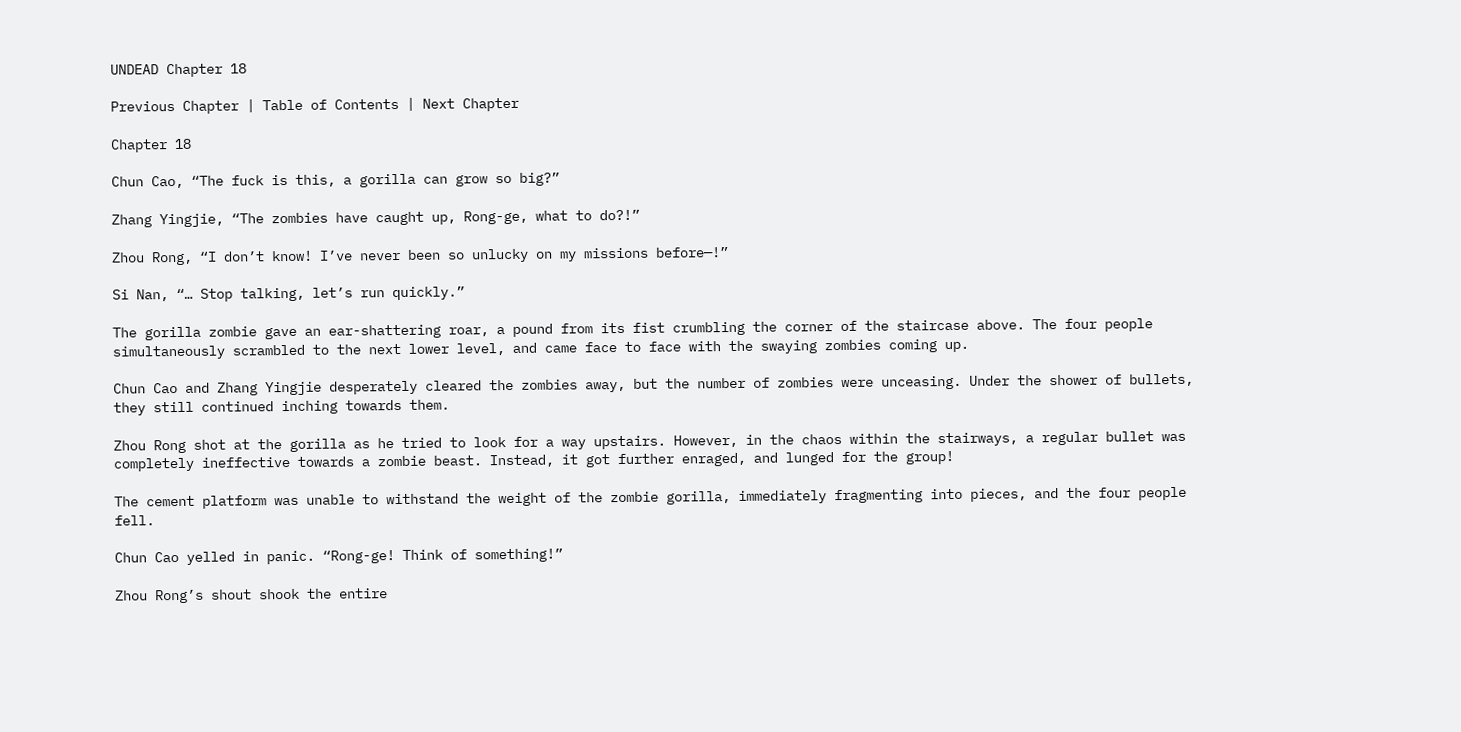UNDEAD Chapter 18

Previous Chapter | Table of Contents | Next Chapter

Chapter 18

Chun Cao, “The fuck is this, a gorilla can grow so big?”

Zhang Yingjie, “The zombies have caught up, Rong-ge, what to do?!”

Zhou Rong, “I don’t know! I’ve never been so unlucky on my missions before—!”

Si Nan, “… Stop talking, let’s run quickly.”

The gorilla zombie gave an ear-shattering roar, a pound from its fist crumbling the corner of the staircase above. The four people simultaneously scrambled to the next lower level, and came face to face with the swaying zombies coming up.

Chun Cao and Zhang Yingjie desperately cleared the zombies away, but the number of zombies were unceasing. Under the shower of bullets, they still continued inching towards them.

Zhou Rong shot at the gorilla as he tried to look for a way upstairs. However, in the chaos within the stairways, a regular bullet was completely ineffective towards a zombie beast. Instead, it got further enraged, and lunged for the group!

The cement platform was unable to withstand the weight of the zombie gorilla, immediately fragmenting into pieces, and the four people fell.

Chun Cao yelled in panic. “Rong-ge! Think of something!”

Zhou Rong’s shout shook the entire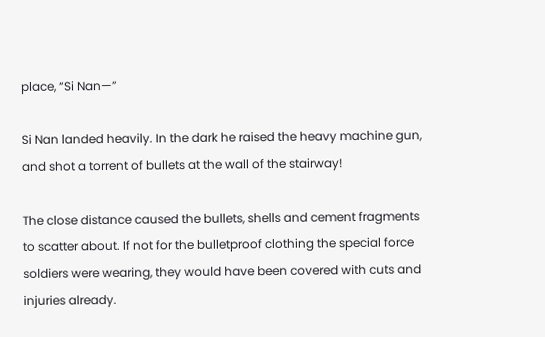place, “Si Nan—”

Si Nan landed heavily. In the dark he raised the heavy machine gun, and shot a torrent of bullets at the wall of the stairway!

The close distance caused the bullets, shells and cement fragments to scatter about. If not for the bulletproof clothing the special force soldiers were wearing, they would have been covered with cuts and injuries already.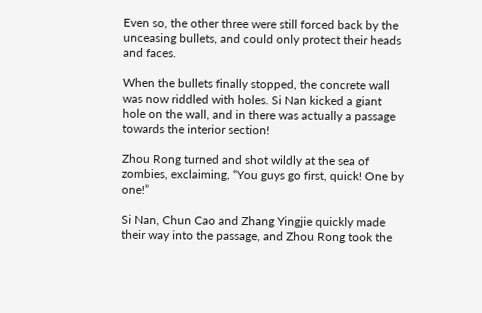Even so, the other three were still forced back by the unceasing bullets, and could only protect their heads and faces.

When the bullets finally stopped, the concrete wall was now riddled with holes. Si Nan kicked a giant hole on the wall, and in there was actually a passage towards the interior section!

Zhou Rong turned and shot wildly at the sea of zombies, exclaiming, “You guys go first, quick! One by one!”

Si Nan, Chun Cao and Zhang Yingjie quickly made their way into the passage, and Zhou Rong took the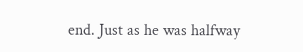end. Just as he was halfway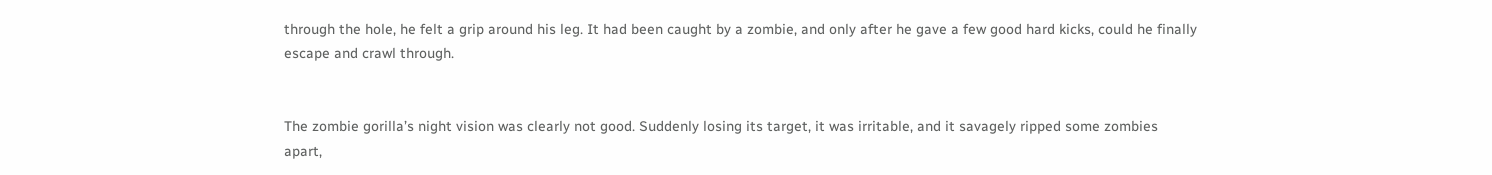through the hole, he felt a grip around his leg. It had been caught by a zombie, and only after he gave a few good hard kicks, could he finally escape and crawl through.


The zombie gorilla’s night vision was clearly not good. Suddenly losing its target, it was irritable, and it savagely ripped some zombies apart,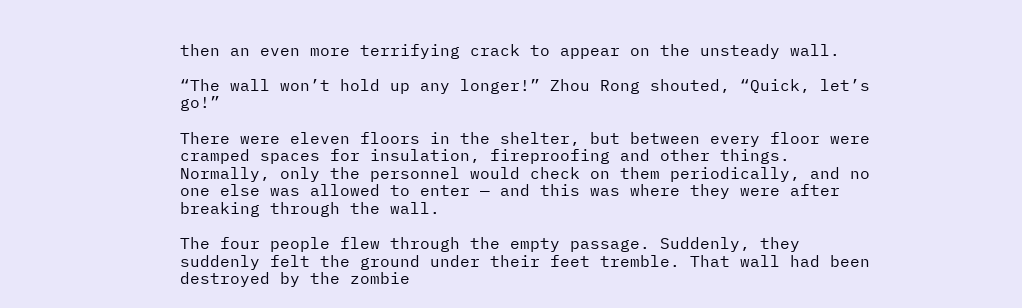then an even more terrifying crack to appear on the unsteady wall.

“The wall won’t hold up any longer!” Zhou Rong shouted, “Quick, let’s go!”

There were eleven floors in the shelter, but between every floor were cramped spaces for insulation, fireproofing and other things. Normally, only the personnel would check on them periodically, and no one else was allowed to enter — and this was where they were after breaking through the wall.

The four people flew through the empty passage. Suddenly, they suddenly felt the ground under their feet tremble. That wall had been destroyed by the zombie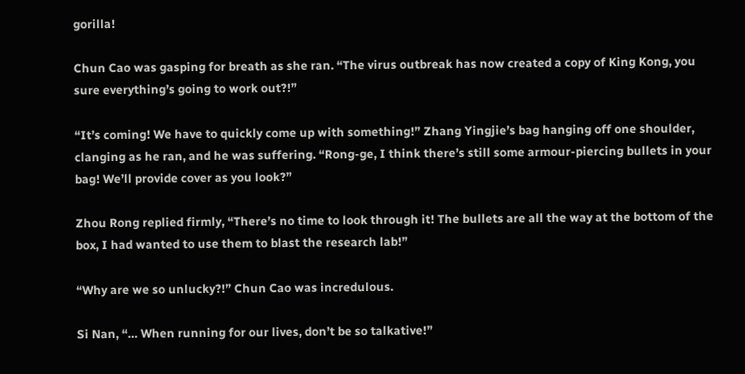gorilla!

Chun Cao was gasping for breath as she ran. “The virus outbreak has now created a copy of King Kong, you sure everything’s going to work out?!”

“It’s coming! We have to quickly come up with something!” Zhang Yingjie’s bag hanging off one shoulder, clanging as he ran, and he was suffering. “Rong-ge, I think there’s still some armour-piercing bullets in your bag! We’ll provide cover as you look?”

Zhou Rong replied firmly, “There’s no time to look through it! The bullets are all the way at the bottom of the box, I had wanted to use them to blast the research lab!”

“Why are we so unlucky?!” Chun Cao was incredulous.

Si Nan, “… When running for our lives, don’t be so talkative!”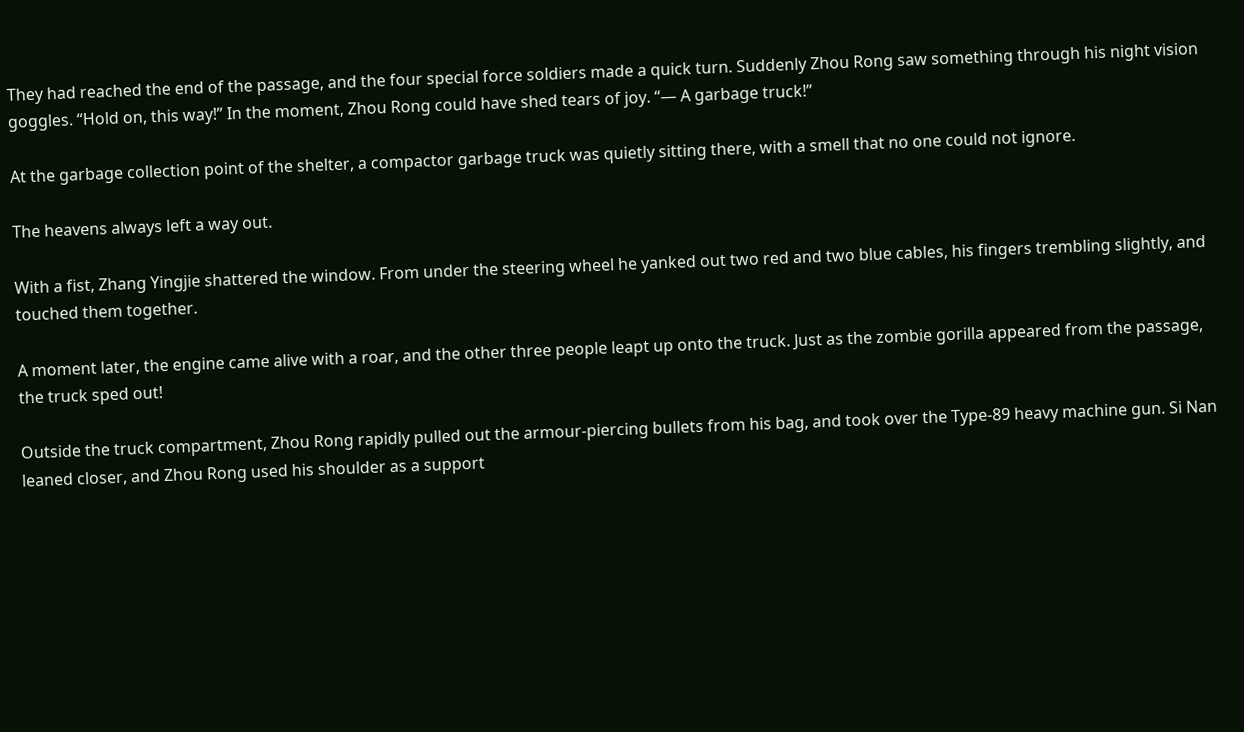They had reached the end of the passage, and the four special force soldiers made a quick turn. Suddenly Zhou Rong saw something through his night vision goggles. “Hold on, this way!” In the moment, Zhou Rong could have shed tears of joy. “— A garbage truck!”

At the garbage collection point of the shelter, a compactor garbage truck was quietly sitting there, with a smell that no one could not ignore.

The heavens always left a way out.

With a fist, Zhang Yingjie shattered the window. From under the steering wheel he yanked out two red and two blue cables, his fingers trembling slightly, and touched them together.

A moment later, the engine came alive with a roar, and the other three people leapt up onto the truck. Just as the zombie gorilla appeared from the passage, the truck sped out!

Outside the truck compartment, Zhou Rong rapidly pulled out the armour-piercing bullets from his bag, and took over the Type-89 heavy machine gun. Si Nan leaned closer, and Zhou Rong used his shoulder as a support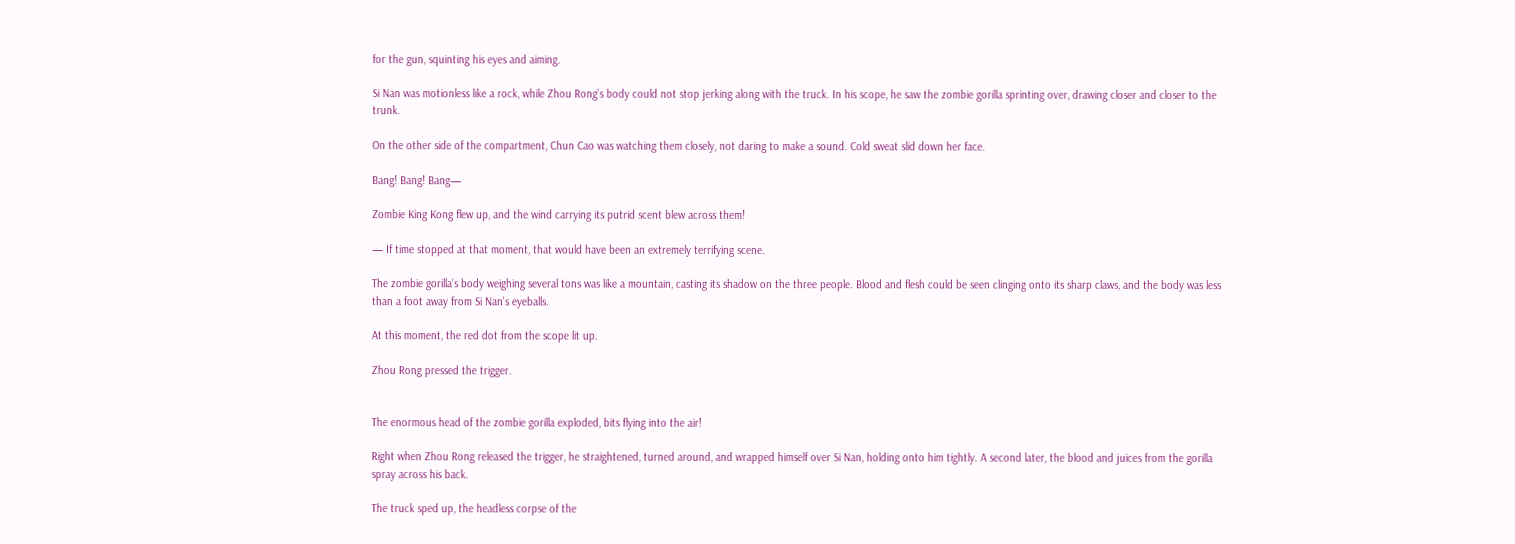for the gun, squinting his eyes and aiming.

Si Nan was motionless like a rock, while Zhou Rong’s body could not stop jerking along with the truck. In his scope, he saw the zombie gorilla sprinting over, drawing closer and closer to the trunk.

On the other side of the compartment, Chun Cao was watching them closely, not daring to make a sound. Cold sweat slid down her face.

Bang! Bang! Bang—

Zombie King Kong flew up, and the wind carrying its putrid scent blew across them!

— If time stopped at that moment, that would have been an extremely terrifying scene.

The zombie gorilla’s body weighing several tons was like a mountain, casting its shadow on the three people. Blood and flesh could be seen clinging onto its sharp claws, and the body was less than a foot away from Si Nan’s eyeballs.

At this moment, the red dot from the scope lit up.

Zhou Rong pressed the trigger.


The enormous head of the zombie gorilla exploded, bits flying into the air!

Right when Zhou Rong released the trigger, he straightened, turned around, and wrapped himself over Si Nan, holding onto him tightly. A second later, the blood and juices from the gorilla spray across his back.

The truck sped up, the headless corpse of the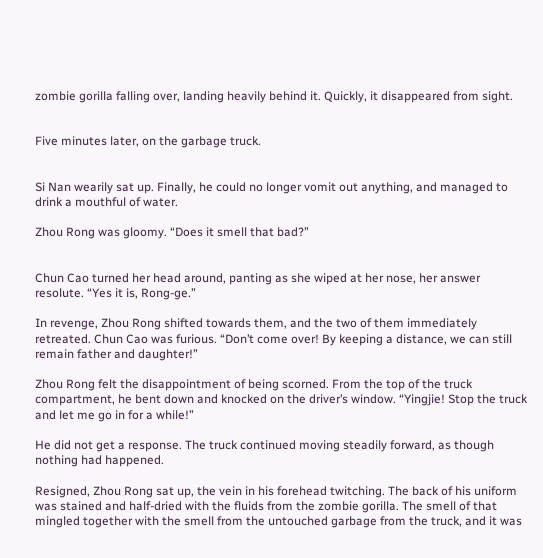zombie gorilla falling over, landing heavily behind it. Quickly, it disappeared from sight.


Five minutes later, on the garbage truck.


Si Nan wearily sat up. Finally, he could no longer vomit out anything, and managed to drink a mouthful of water.

Zhou Rong was gloomy. “Does it smell that bad?”


Chun Cao turned her head around, panting as she wiped at her nose, her answer resolute. “Yes it is, Rong-ge.”

In revenge, Zhou Rong shifted towards them, and the two of them immediately retreated. Chun Cao was furious. “Don’t come over! By keeping a distance, we can still remain father and daughter!”

Zhou Rong felt the disappointment of being scorned. From the top of the truck compartment, he bent down and knocked on the driver’s window. “Yingjie! Stop the truck and let me go in for a while!”

He did not get a response. The truck continued moving steadily forward, as though nothing had happened.

Resigned, Zhou Rong sat up, the vein in his forehead twitching. The back of his uniform was stained and half-dried with the fluids from the zombie gorilla. The smell of that mingled together with the smell from the untouched garbage from the truck, and it was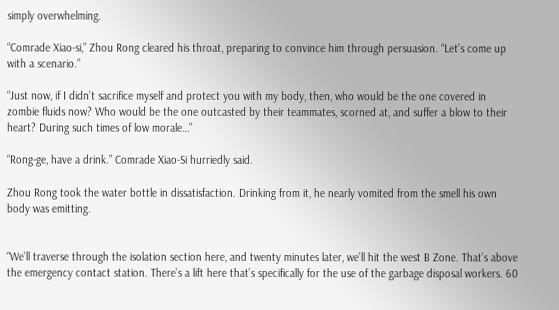simply overwhelming.

“Comrade Xiao-si,” Zhou Rong cleared his throat, preparing to convince him through persuasion. “Let’s come up with a scenario.”

“Just now, if I didn’t sacrifice myself and protect you with my body, then, who would be the one covered in zombie fluids now? Who would be the one outcasted by their teammates, scorned at, and suffer a blow to their heart? During such times of low morale…”

“Rong-ge, have a drink.” Comrade Xiao-Si hurriedly said.

Zhou Rong took the water bottle in dissatisfaction. Drinking from it, he nearly vomited from the smell his own body was emitting.


“We’ll traverse through the isolation section here, and twenty minutes later, we’ll hit the west B Zone. That’s above the emergency contact station. There’s a lift here that’s specifically for the use of the garbage disposal workers. 60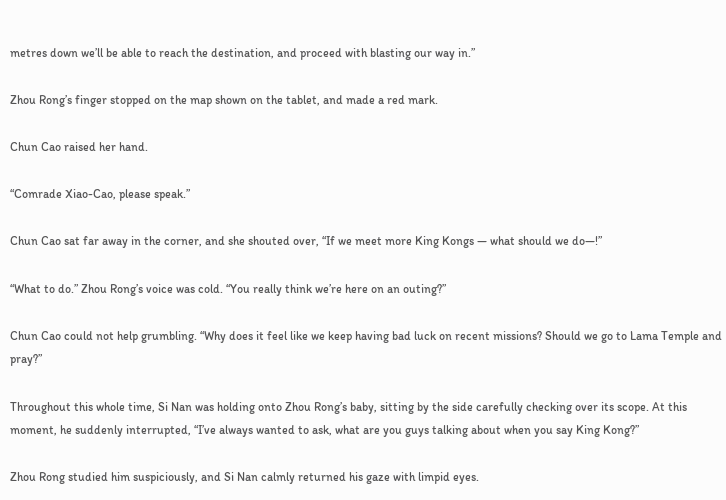metres down we’ll be able to reach the destination, and proceed with blasting our way in.”

Zhou Rong’s finger stopped on the map shown on the tablet, and made a red mark.

Chun Cao raised her hand.

“Comrade Xiao-Cao, please speak.”

Chun Cao sat far away in the corner, and she shouted over, “If we meet more King Kongs — what should we do—!”

“What to do.” Zhou Rong’s voice was cold. “You really think we’re here on an outing?”

Chun Cao could not help grumbling. “Why does it feel like we keep having bad luck on recent missions? Should we go to Lama Temple and pray?”

Throughout this whole time, Si Nan was holding onto Zhou Rong’s baby, sitting by the side carefully checking over its scope. At this moment, he suddenly interrupted, “I’ve always wanted to ask, what are you guys talking about when you say King Kong?”

Zhou Rong studied him suspiciously, and Si Nan calmly returned his gaze with limpid eyes.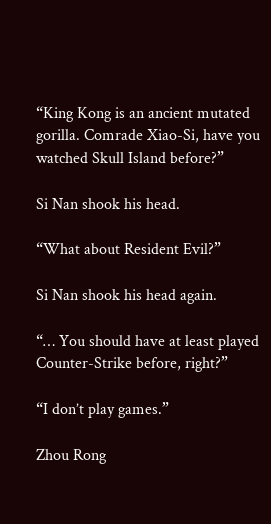“King Kong is an ancient mutated gorilla. Comrade Xiao-Si, have you watched Skull Island before?”

Si Nan shook his head.

“What about Resident Evil?”

Si Nan shook his head again.

“… You should have at least played Counter-Strike before, right?”

“I don’t play games.”

Zhou Rong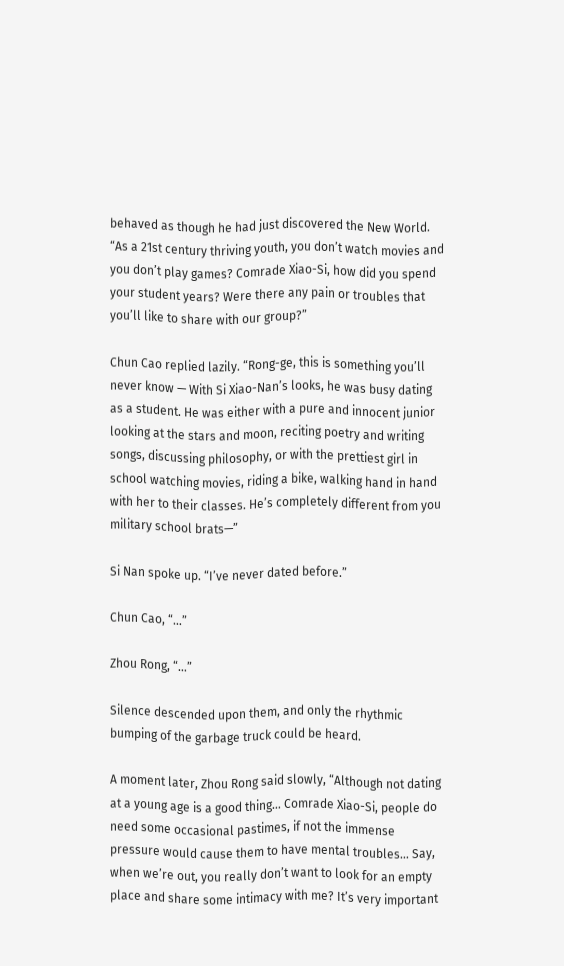behaved as though he had just discovered the New World. “As a 21st century thriving youth, you don’t watch movies and you don’t play games? Comrade Xiao-Si, how did you spend your student years? Were there any pain or troubles that you’ll like to share with our group?”

Chun Cao replied lazily. “Rong-ge, this is something you’ll never know — With Si Xiao-Nan’s looks, he was busy dating as a student. He was either with a pure and innocent junior looking at the stars and moon, reciting poetry and writing songs, discussing philosophy, or with the prettiest girl in school watching movies, riding a bike, walking hand in hand with her to their classes. He’s completely different from you military school brats—”

Si Nan spoke up. “I’ve never dated before.”

Chun Cao, “…”

Zhou Rong, “…”

Silence descended upon them, and only the rhythmic bumping of the garbage truck could be heard.

A moment later, Zhou Rong said slowly, “Although not dating at a young age is a good thing… Comrade Xiao-Si, people do need some occasional pastimes, if not the immense pressure would cause them to have mental troubles… Say, when we’re out, you really don’t want to look for an empty place and share some intimacy with me? It’s very important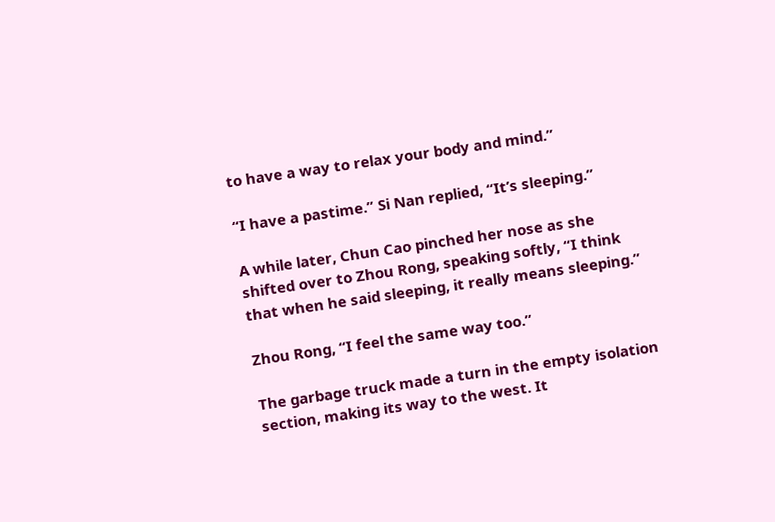to have a way to relax your body and mind.”

“I have a pastime.” Si Nan replied, “It’s sleeping.”

A while later, Chun Cao pinched her nose as she shifted over to Zhou Rong, speaking softly, “I think that when he said sleeping, it really means sleeping.”

Zhou Rong, “I feel the same way too.”

The garbage truck made a turn in the empty isolation section, making its way to the west. It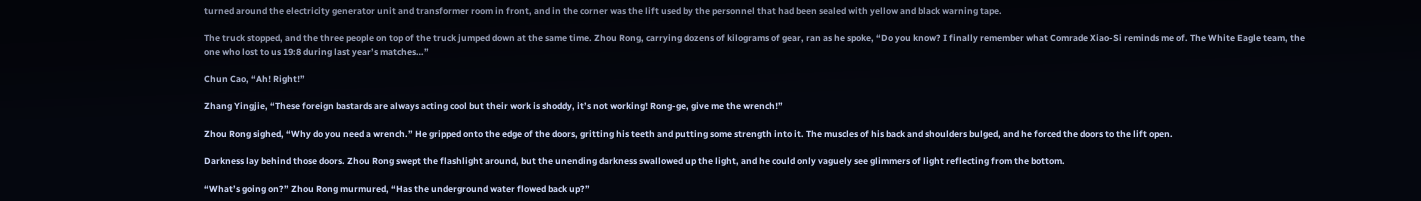turned around the electricity generator unit and transformer room in front, and in the corner was the lift used by the personnel that had been sealed with yellow and black warning tape.

The truck stopped, and the three people on top of the truck jumped down at the same time. Zhou Rong, carrying dozens of kilograms of gear, ran as he spoke, “Do you know? I finally remember what Comrade Xiao-Si reminds me of. The White Eagle team, the one who lost to us 19:8 during last year’s matches…”

Chun Cao, “Ah! Right!”

Zhang Yingjie, “These foreign bastards are always acting cool but their work is shoddy, it’s not working! Rong-ge, give me the wrench!”

Zhou Rong sighed, “Why do you need a wrench.” He gripped onto the edge of the doors, gritting his teeth and putting some strength into it. The muscles of his back and shoulders bulged, and he forced the doors to the lift open.

Darkness lay behind those doors. Zhou Rong swept the flashlight around, but the unending darkness swallowed up the light, and he could only vaguely see glimmers of light reflecting from the bottom.

“What’s going on?” Zhou Rong murmured, “Has the underground water flowed back up?”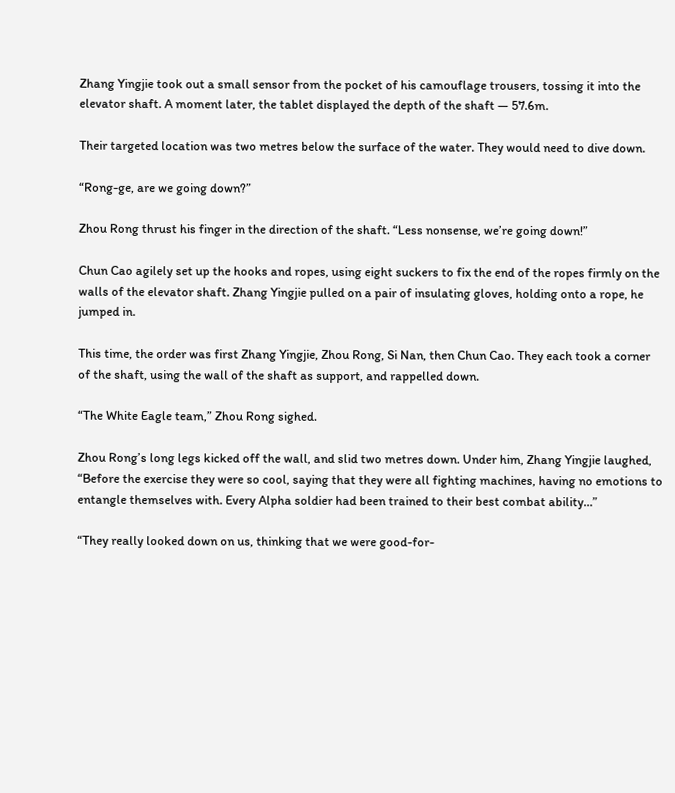Zhang Yingjie took out a small sensor from the pocket of his camouflage trousers, tossing it into the elevator shaft. A moment later, the tablet displayed the depth of the shaft — 57.6m.

Their targeted location was two metres below the surface of the water. They would need to dive down.

“Rong-ge, are we going down?”

Zhou Rong thrust his finger in the direction of the shaft. “Less nonsense, we’re going down!”

Chun Cao agilely set up the hooks and ropes, using eight suckers to fix the end of the ropes firmly on the walls of the elevator shaft. Zhang Yingjie pulled on a pair of insulating gloves, holding onto a rope, he jumped in.

This time, the order was first Zhang Yingjie, Zhou Rong, Si Nan, then Chun Cao. They each took a corner of the shaft, using the wall of the shaft as support, and rappelled down.

“The White Eagle team,” Zhou Rong sighed.

Zhou Rong’s long legs kicked off the wall, and slid two metres down. Under him, Zhang Yingjie laughed, “Before the exercise they were so cool, saying that they were all fighting machines, having no emotions to entangle themselves with. Every Alpha soldier had been trained to their best combat ability…”

“They really looked down on us, thinking that we were good-for-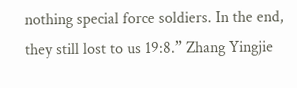nothing special force soldiers. In the end, they still lost to us 19:8.” Zhang Yingjie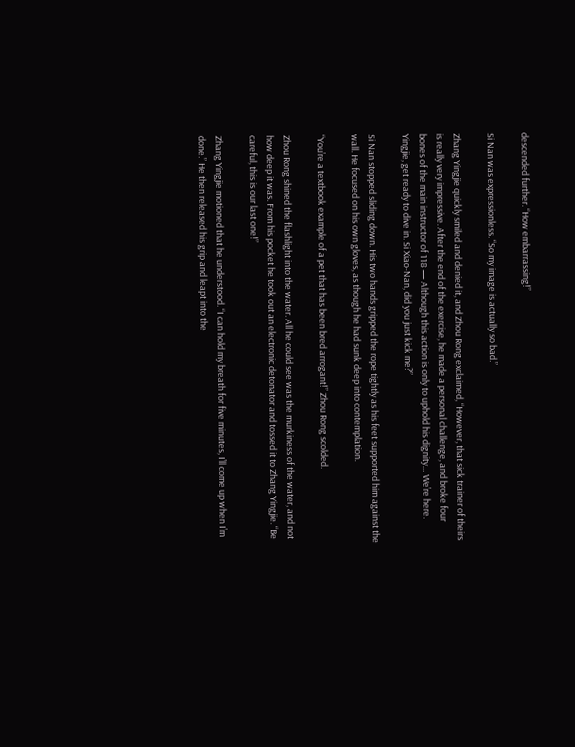descended further. “How embarrassing!”

Si Nan was expressionless. “So my image is actually so bad.”

Zhang Yingjie quickly smiled and denied it, and Zhou Rong exclaimed, “However, that sick trainer of theirs is really very impressive. After the end of the exercise, he made a personal challenge, and broke four bones of the main instructor of 118 — Although this action is only to uphold his dignity… We’re here. Yingjie, get ready to dive in. Si Xiao-Nan, did you just kick me?”

Si Nan stopped sliding down. His two hands gripped the rope tightly as his feet supported him against the wall. He focused on his own gloves, as though he had sunk deep into contemplation.

“You’re a textbook example of a pet that has been bred arrogant!” Zhou Rong scolded.

Zhou Rong shined the flashlight into the water. All he could see was the murkiness of the water, and not how deep it was. From his pocket he took out an electronic detonator and tossed it to Zhang Yingjie. “Be careful, this is our last one!”

Zhang Yingjie motioned that he understood. “I can hold my breath for five minutes, I’ll come up when I’m done.” He then released his grip and leapt into the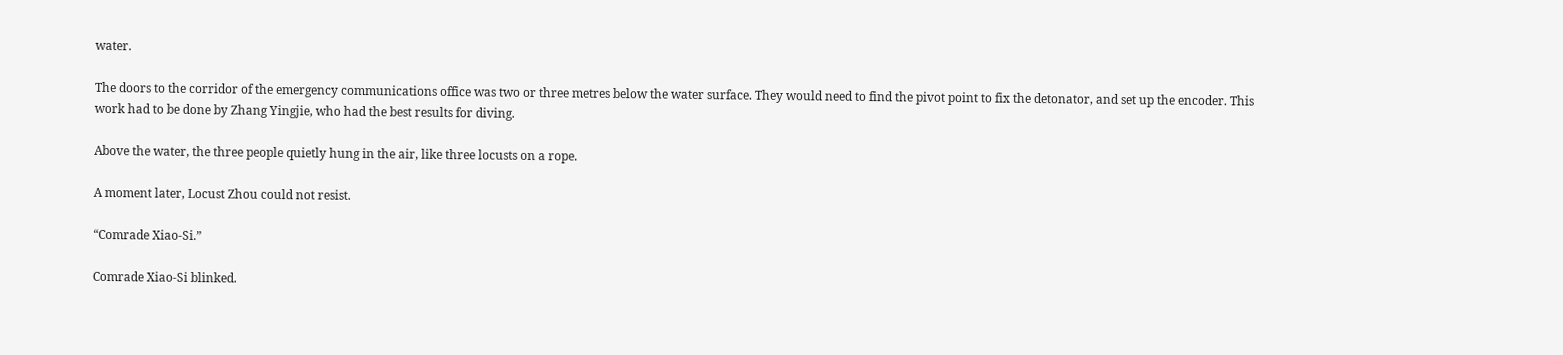water.

The doors to the corridor of the emergency communications office was two or three metres below the water surface. They would need to find the pivot point to fix the detonator, and set up the encoder. This work had to be done by Zhang Yingjie, who had the best results for diving.

Above the water, the three people quietly hung in the air, like three locusts on a rope.

A moment later, Locust Zhou could not resist.

“Comrade Xiao-Si.”

Comrade Xiao-Si blinked.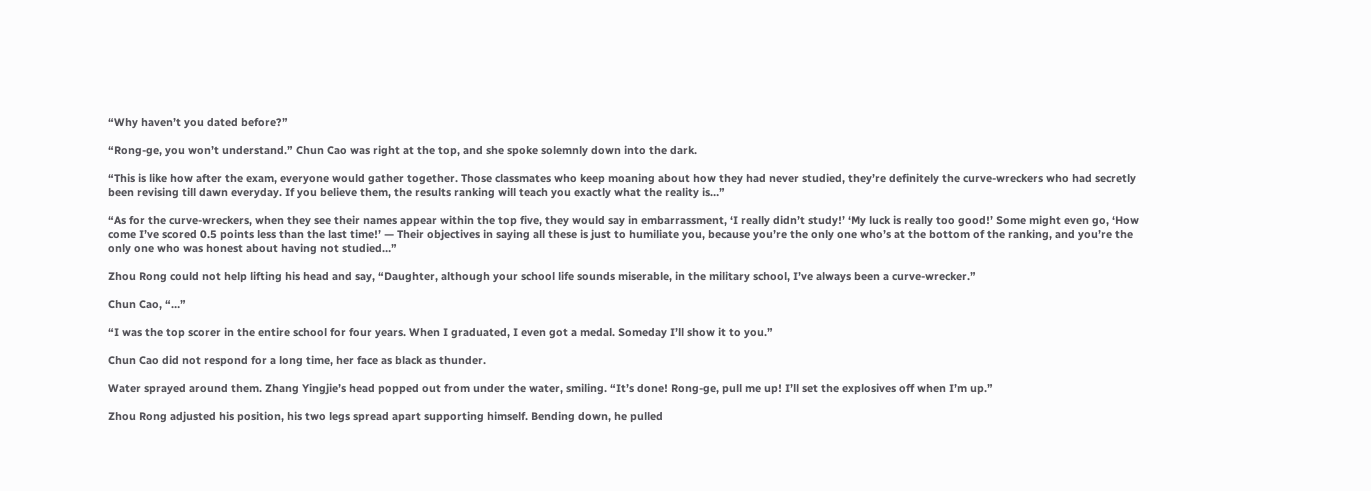“Why haven’t you dated before?”

“Rong-ge, you won’t understand.” Chun Cao was right at the top, and she spoke solemnly down into the dark.

“This is like how after the exam, everyone would gather together. Those classmates who keep moaning about how they had never studied, they’re definitely the curve-wreckers who had secretly been revising till dawn everyday. If you believe them, the results ranking will teach you exactly what the reality is…”

“As for the curve-wreckers, when they see their names appear within the top five, they would say in embarrassment, ‘I really didn’t study!’ ‘My luck is really too good!’ Some might even go, ‘How come I’ve scored 0.5 points less than the last time!’ — Their objectives in saying all these is just to humiliate you, because you’re the only one who’s at the bottom of the ranking, and you’re the only one who was honest about having not studied…”

Zhou Rong could not help lifting his head and say, “Daughter, although your school life sounds miserable, in the military school, I’ve always been a curve-wrecker.”

Chun Cao, “…”

“I was the top scorer in the entire school for four years. When I graduated, I even got a medal. Someday I’ll show it to you.”

Chun Cao did not respond for a long time, her face as black as thunder.

Water sprayed around them. Zhang Yingjie’s head popped out from under the water, smiling. “It’s done! Rong-ge, pull me up! I’ll set the explosives off when I’m up.”

Zhou Rong adjusted his position, his two legs spread apart supporting himself. Bending down, he pulled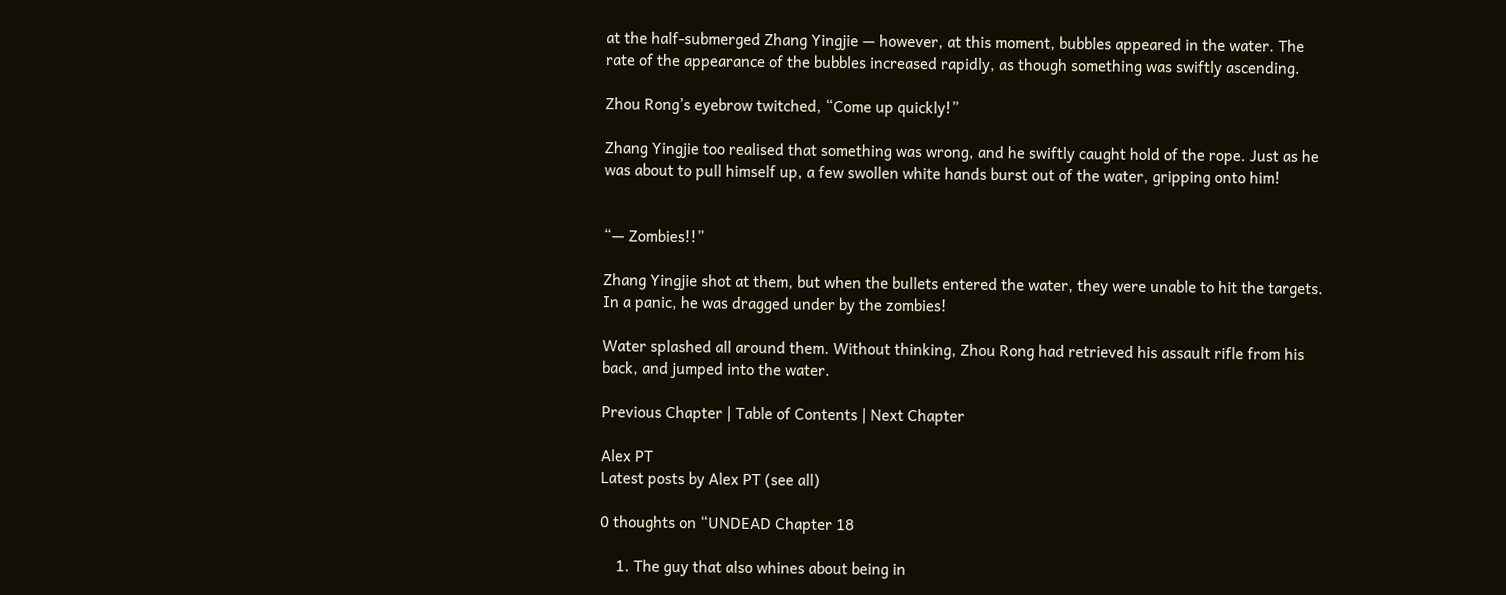at the half-submerged Zhang Yingjie — however, at this moment, bubbles appeared in the water. The rate of the appearance of the bubbles increased rapidly, as though something was swiftly ascending.

Zhou Rong’s eyebrow twitched, “Come up quickly!”

Zhang Yingjie too realised that something was wrong, and he swiftly caught hold of the rope. Just as he was about to pull himself up, a few swollen white hands burst out of the water, gripping onto him!


“— Zombies!!”

Zhang Yingjie shot at them, but when the bullets entered the water, they were unable to hit the targets. In a panic, he was dragged under by the zombies!

Water splashed all around them. Without thinking, Zhou Rong had retrieved his assault rifle from his back, and jumped into the water.

Previous Chapter | Table of Contents | Next Chapter

Alex PT
Latest posts by Alex PT (see all)

0 thoughts on “UNDEAD Chapter 18

    1. The guy that also whines about being in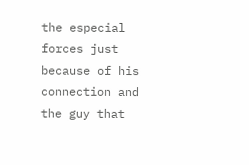the especial forces just because of his connection and the guy that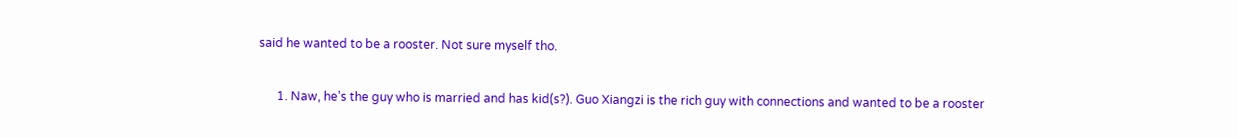said he wanted to be a rooster. Not sure myself tho.

      1. Naw, he’s the guy who is married and has kid(s?). Guo Xiangzi is the rich guy with connections and wanted to be a rooster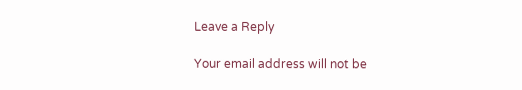Leave a Reply

Your email address will not be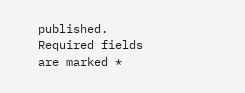published. Required fields are marked *